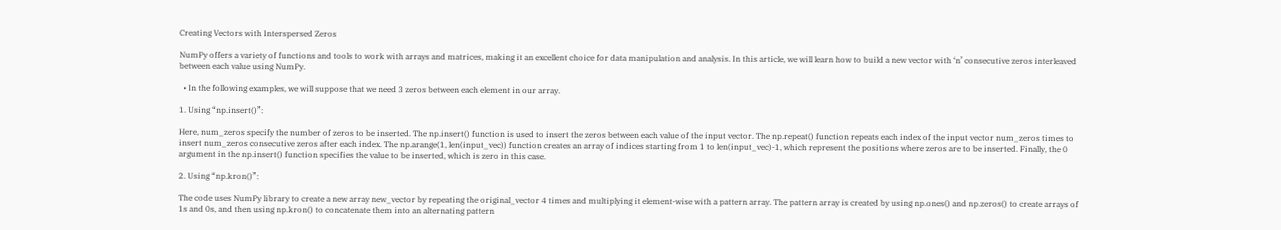Creating Vectors with Interspersed Zeros

NumPy offers a variety of functions and tools to work with arrays and matrices, making it an excellent choice for data manipulation and analysis. In this article, we will learn how to build a new vector with ‘n’ consecutive zeros interleaved between each value using NumPy.

  • In the following examples, we will suppose that we need 3 zeros between each element in our array.

1. Using “np.insert()”:

Here, num_zeros specify the number of zeros to be inserted. The np.insert() function is used to insert the zeros between each value of the input vector. The np.repeat() function repeats each index of the input vector num_zeros times to insert num_zeros consecutive zeros after each index. The np.arange(1, len(input_vec)) function creates an array of indices starting from 1 to len(input_vec)-1, which represent the positions where zeros are to be inserted. Finally, the 0 argument in the np.insert() function specifies the value to be inserted, which is zero in this case.

2. Using “np.kron()”:

The code uses NumPy library to create a new array new_vector by repeating the original_vector 4 times and multiplying it element-wise with a pattern array. The pattern array is created by using np.ones() and np.zeros() to create arrays of 1s and 0s, and then using np.kron() to concatenate them into an alternating pattern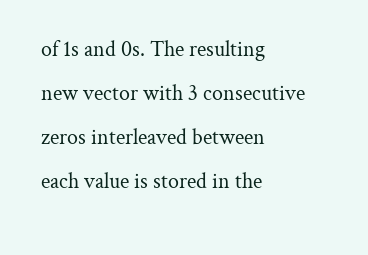of 1s and 0s. The resulting new vector with 3 consecutive zeros interleaved between each value is stored in the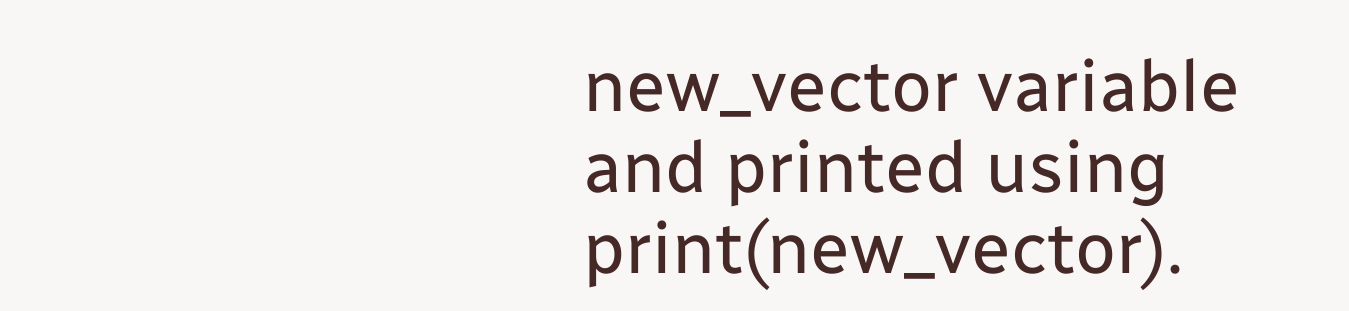new_vector variable and printed using print(new_vector).